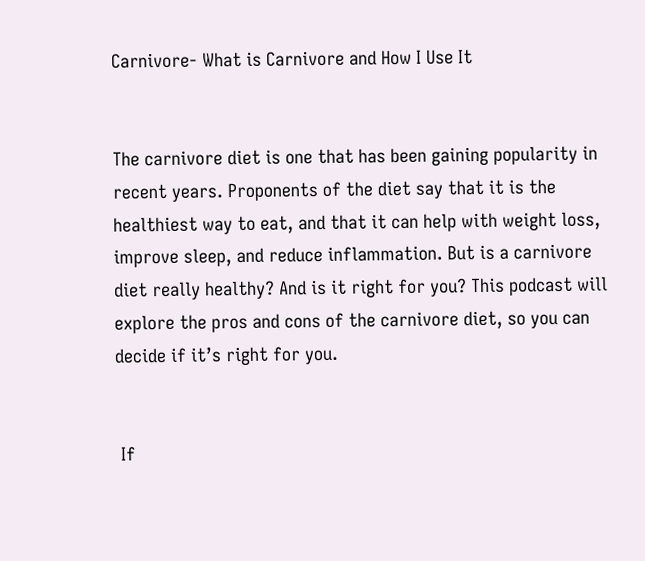Carnivore- What is Carnivore and How I Use It


The carnivore diet is one that has been gaining popularity in recent years. Proponents of the diet say that it is the healthiest way to eat, and that it can help with weight loss, improve sleep, and reduce inflammation. But is a carnivore diet really healthy? And is it right for you? This podcast will explore the pros and cons of the carnivore diet, so you can decide if it’s right for you.


 If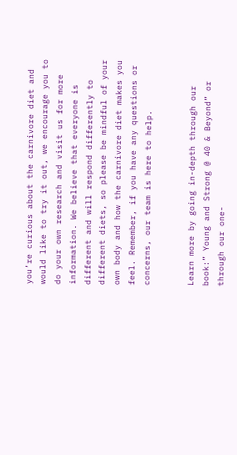you’re curious about the carnivore diet and would like to try it out, we encourage you to do your own research and visit us for more information. We believe that everyone is different and will respond differently to different diets, so please be mindful of your own body and how the carnivore diet makes you feel. Remember, if you have any questions or concerns, our team is here to help.


Learn more by going in-depth through our book:” Young and Strong @ 40 & Beyond” or through our one-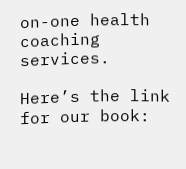on-one health coaching services.

Here’s the link for our book: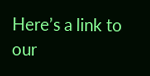Here’s a link to our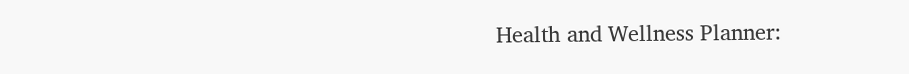Health and Wellness Planner: